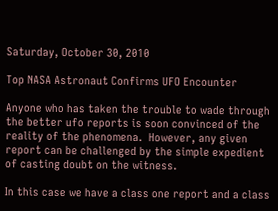Saturday, October 30, 2010

Top NASA Astronaut Confirms UFO Encounter

Anyone who has taken the trouble to wade through the better ufo reports is soon convinced of the reality of the phenomena.  However, any given report can be challenged by the simple expedient of casting doubt on the witness.

In this case we have a class one report and a class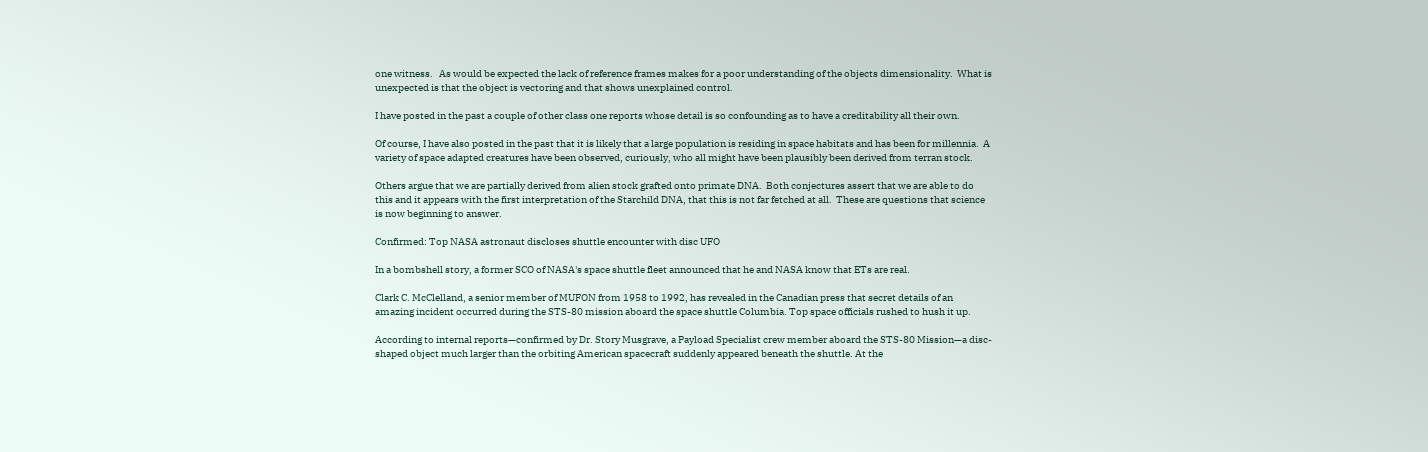one witness.   As would be expected the lack of reference frames makes for a poor understanding of the objects dimensionality.  What is unexpected is that the object is vectoring and that shows unexplained control.

I have posted in the past a couple of other class one reports whose detail is so confounding as to have a creditability all their own.

Of course, I have also posted in the past that it is likely that a large population is residing in space habitats and has been for millennia.  A variety of space adapted creatures have been observed, curiously, who all might have been plausibly been derived from terran stock.

Others argue that we are partially derived from alien stock grafted onto primate DNA.  Both conjectures assert that we are able to do this and it appears with the first interpretation of the Starchild DNA, that this is not far fetched at all.  These are questions that science is now beginning to answer.

Confirmed: Top NASA astronaut discloses shuttle encounter with disc UFO

In a bombshell story, a former SCO of NASA's space shuttle fleet announced that he and NASA know that ETs are real.

Clark C. McClelland, a senior member of MUFON from 1958 to 1992, has revealed in the Canadian press that secret details of an amazing incident occurred during the STS-80 mission aboard the space shuttle Columbia. Top space officials rushed to hush it up.

According to internal reports—confirmed by Dr. Story Musgrave, a Payload Specialist crew member aboard the STS-80 Mission—a disc-shaped object much larger than the orbiting American spacecraft suddenly appeared beneath the shuttle. At the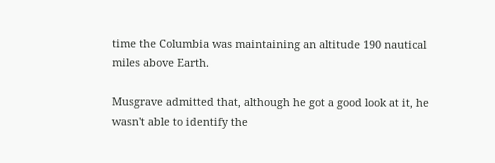time the Columbia was maintaining an altitude 190 nautical miles above Earth.

Musgrave admitted that, although he got a good look at it, he wasn't able to identify the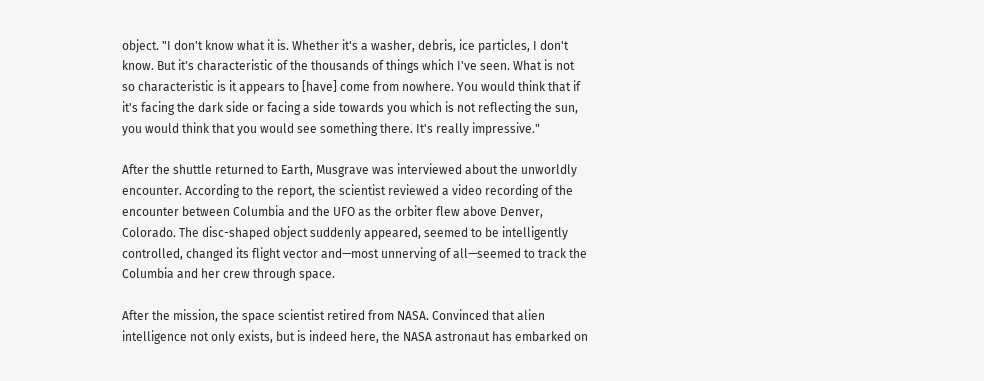object. "I don't know what it is. Whether it's a washer, debris, ice particles, I don't know. But it's characteristic of the thousands of things which I've seen. What is not so characteristic is it appears to [have] come from nowhere. You would think that if it's facing the dark side or facing a side towards you which is not reflecting the sun, you would think that you would see something there. It's really impressive."

After the shuttle returned to Earth, Musgrave was interviewed about the unworldly encounter. According to the report, the scientist reviewed a video recording of the encounter between Columbia and the UFO as the orbiter flew above Denver, Colorado. The disc-shaped object suddenly appeared, seemed to be intelligently controlled, changed its flight vector and—most unnerving of all—seemed to track the Columbia and her crew through space.

After the mission, the space scientist retired from NASA. Convinced that alien intelligence not only exists, but is indeed here, the NASA astronaut has embarked on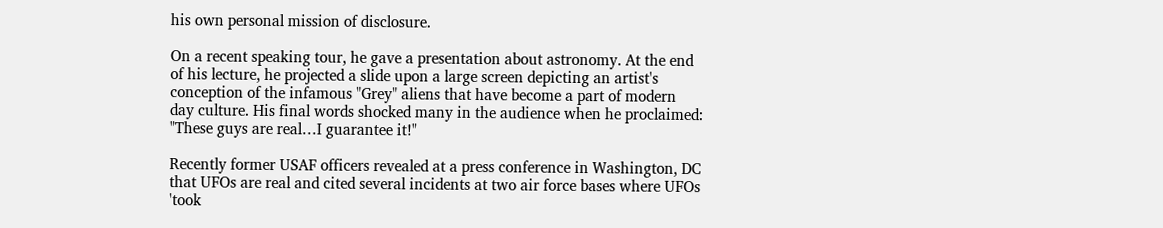his own personal mission of disclosure.

On a recent speaking tour, he gave a presentation about astronomy. At the end of his lecture, he projected a slide upon a large screen depicting an artist's conception of the infamous "Grey" aliens that have become a part of modern day culture. His final words shocked many in the audience when he proclaimed: "These guys are real…I guarantee it!"

Recently former USAF officers revealed at a press conference in Washington, DC that UFOs are real and cited several incidents at two air force bases where UFOs 'took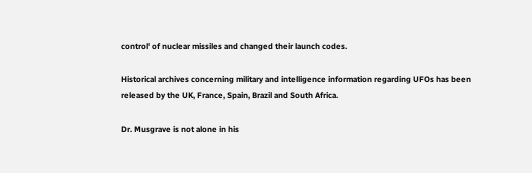control' of nuclear missiles and changed their launch codes.

Historical archives concerning military and intelligence information regarding UFOs has been released by the UK, France, Spain, Brazil and South Africa.

Dr. Musgrave is not alone in his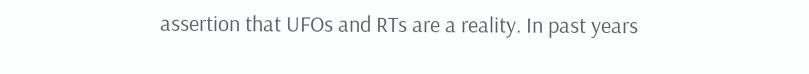assertion that UFOs and RTs are a reality. In past years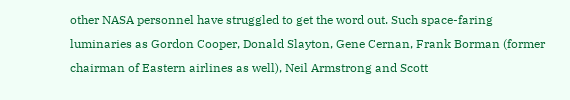other NASA personnel have struggled to get the word out. Such space-faring luminaries as Gordon Cooper, Donald Slayton, Gene Cernan, Frank Borman (former chairman of Eastern airlines as well), Neil Armstrong and Scott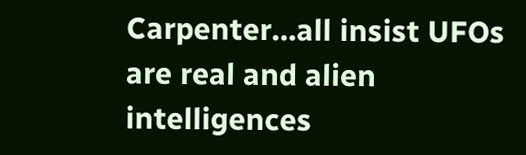Carpenter…all insist UFOs are real and alien intelligences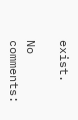exist.

No comments: